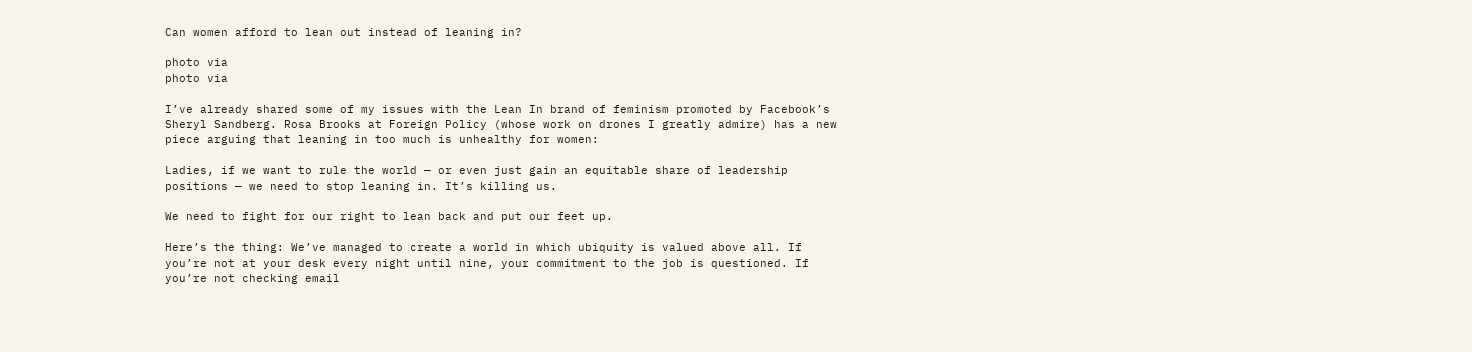Can women afford to lean out instead of leaning in?

photo via
photo via

I’ve already shared some of my issues with the Lean In brand of feminism promoted by Facebook’s Sheryl Sandberg. Rosa Brooks at Foreign Policy (whose work on drones I greatly admire) has a new piece arguing that leaning in too much is unhealthy for women:

Ladies, if we want to rule the world — or even just gain an equitable share of leadership positions — we need to stop leaning in. It’s killing us.

We need to fight for our right to lean back and put our feet up.

Here’s the thing: We’ve managed to create a world in which ubiquity is valued above all. If you’re not at your desk every night until nine, your commitment to the job is questioned. If you’re not checking email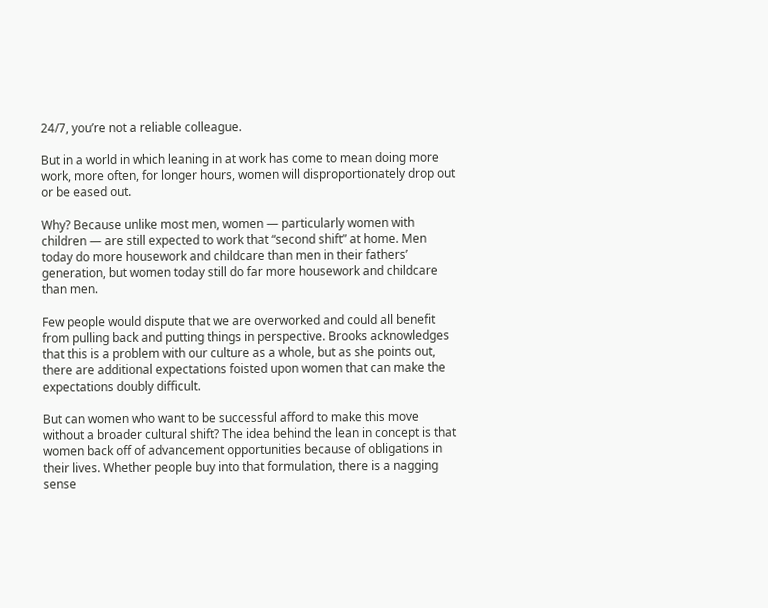24/7, you’re not a reliable colleague.

But in a world in which leaning in at work has come to mean doing more work, more often, for longer hours, women will disproportionately drop out or be eased out.

Why? Because unlike most men, women — particularly women with children — are still expected to work that “second shift” at home. Men today do more housework and childcare than men in their fathers’ generation, but women today still do far more housework and childcare than men.

Few people would dispute that we are overworked and could all benefit from pulling back and putting things in perspective. Brooks acknowledges that this is a problem with our culture as a whole, but as she points out, there are additional expectations foisted upon women that can make the expectations doubly difficult.

But can women who want to be successful afford to make this move without a broader cultural shift? The idea behind the lean in concept is that women back off of advancement opportunities because of obligations in their lives. Whether people buy into that formulation, there is a nagging sense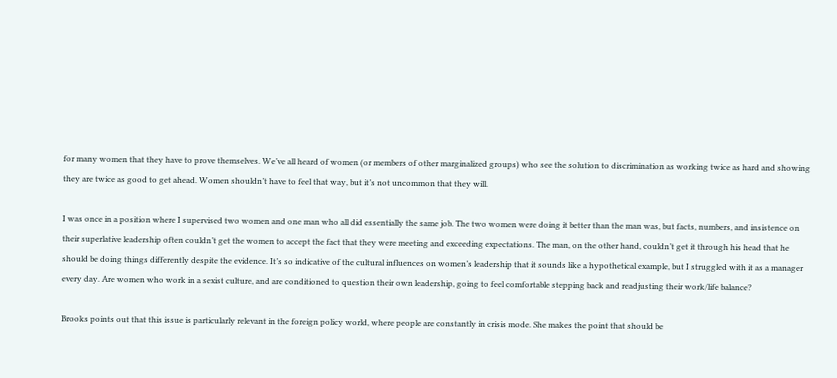for many women that they have to prove themselves. We’ve all heard of women (or members of other marginalized groups) who see the solution to discrimination as working twice as hard and showing they are twice as good to get ahead. Women shouldn’t have to feel that way, but it’s not uncommon that they will.

I was once in a position where I supervised two women and one man who all did essentially the same job. The two women were doing it better than the man was, but facts, numbers, and insistence on their superlative leadership often couldn’t get the women to accept the fact that they were meeting and exceeding expectations. The man, on the other hand, couldn’t get it through his head that he should be doing things differently despite the evidence. It’s so indicative of the cultural influences on women’s leadership that it sounds like a hypothetical example, but I struggled with it as a manager every day. Are women who work in a sexist culture, and are conditioned to question their own leadership, going to feel comfortable stepping back and readjusting their work/life balance?

Brooks points out that this issue is particularly relevant in the foreign policy world, where people are constantly in crisis mode. She makes the point that should be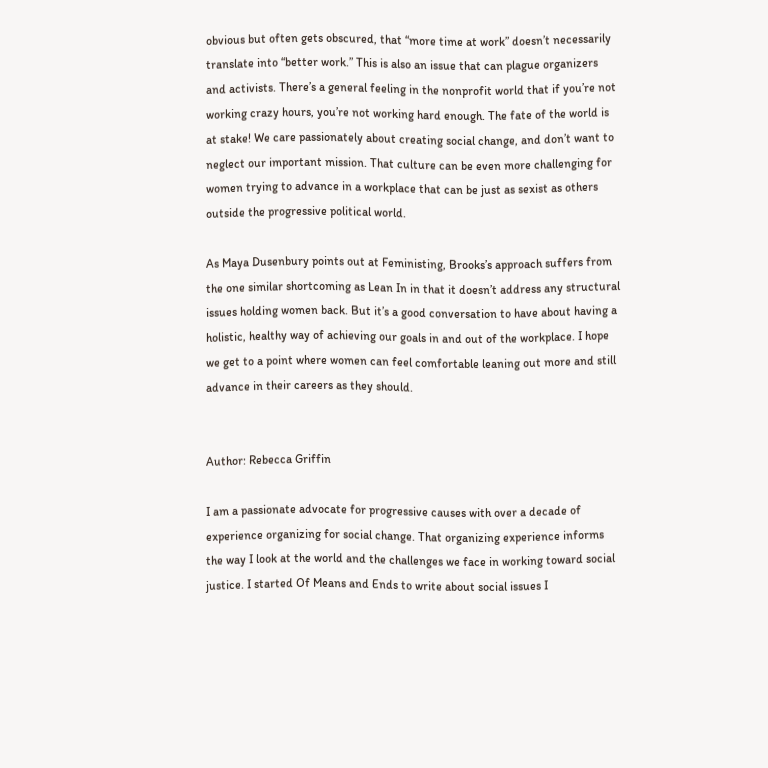obvious but often gets obscured, that “more time at work” doesn’t necessarily translate into “better work.” This is also an issue that can plague organizers and activists. There’s a general feeling in the nonprofit world that if you’re not working crazy hours, you’re not working hard enough. The fate of the world is at stake! We care passionately about creating social change, and don’t want to neglect our important mission. That culture can be even more challenging for women trying to advance in a workplace that can be just as sexist as others outside the progressive political world.

As Maya Dusenbury points out at Feministing, Brooks’s approach suffers from the one similar shortcoming as Lean In in that it doesn’t address any structural issues holding women back. But it’s a good conversation to have about having a holistic, healthy way of achieving our goals in and out of the workplace. I hope we get to a point where women can feel comfortable leaning out more and still advance in their careers as they should.


Author: Rebecca Griffin

I am a passionate advocate for progressive causes with over a decade of experience organizing for social change. That organizing experience informs the way I look at the world and the challenges we face in working toward social justice. I started Of Means and Ends to write about social issues I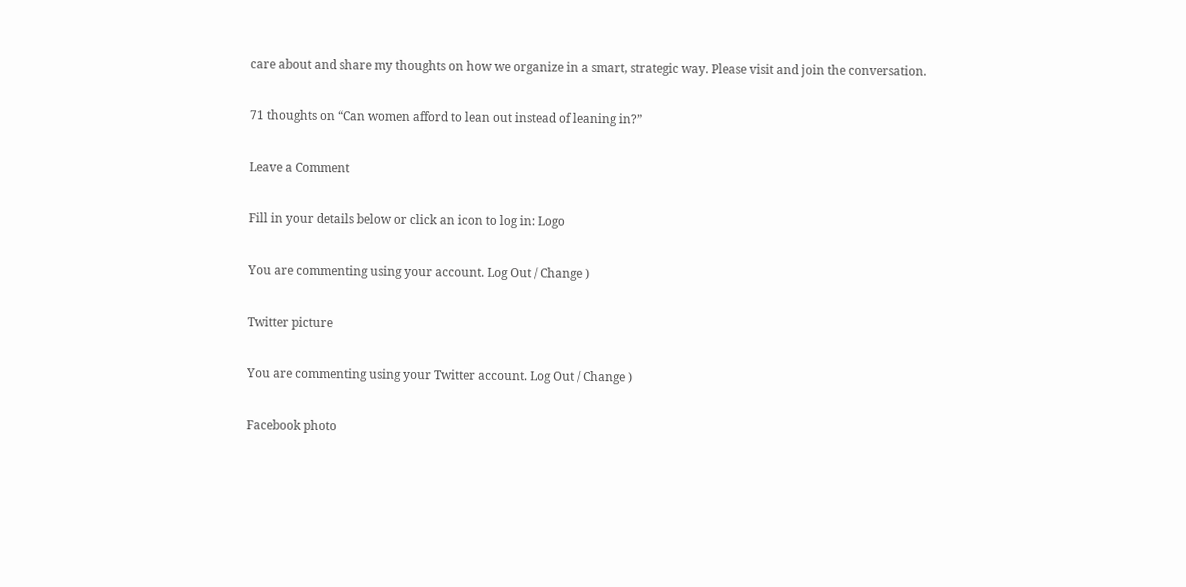care about and share my thoughts on how we organize in a smart, strategic way. Please visit and join the conversation.

71 thoughts on “Can women afford to lean out instead of leaning in?”

Leave a Comment

Fill in your details below or click an icon to log in: Logo

You are commenting using your account. Log Out / Change )

Twitter picture

You are commenting using your Twitter account. Log Out / Change )

Facebook photo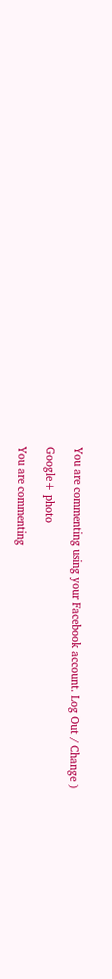You are commenting using your Facebook account. Log Out / Change )

Google+ photo

You are commenting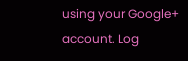using your Google+ account. Log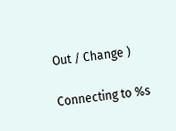Out / Change )

Connecting to %s